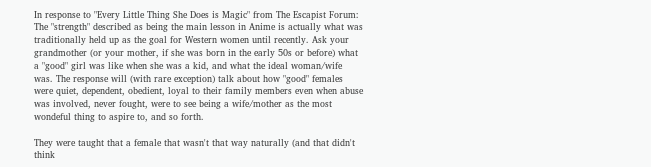In response to "Every Little Thing She Does is Magic" from The Escapist Forum: The "strength" described as being the main lesson in Anime is actually what was traditionally held up as the goal for Western women until recently. Ask your grandmother (or your mother, if she was born in the early 50s or before) what a "good" girl was like when she was a kid, and what the ideal woman/wife was. The response will (with rare exception) talk about how "good" females were quiet, dependent, obedient, loyal to their family members even when abuse was involved, never fought, were to see being a wife/mother as the most wondeful thing to aspire to, and so forth.

They were taught that a female that wasn't that way naturally (and that didn't think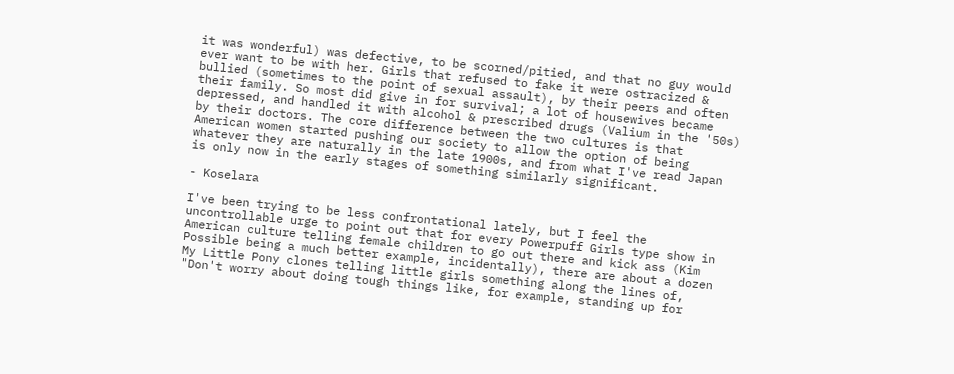it was wonderful) was defective, to be scorned/pitied, and that no guy would ever want to be with her. Girls that refused to fake it were ostracized & bullied (sometimes to the point of sexual assault), by their peers and often their family. So most did give in for survival; a lot of housewives became depressed, and handled it with alcohol & prescribed drugs (Valium in the '50s) by their doctors. The core difference between the two cultures is that American women started pushing our society to allow the option of being whatever they are naturally in the late 1900s, and from what I've read Japan is only now in the early stages of something similarly significant.

- Koselara

I've been trying to be less confrontational lately, but I feel the uncontrollable urge to point out that for every Powerpuff Girls type show in American culture telling female children to go out there and kick ass (Kim Possible being a much better example, incidentally), there are about a dozen My Little Pony clones telling little girls something along the lines of, "Don't worry about doing tough things like, for example, standing up for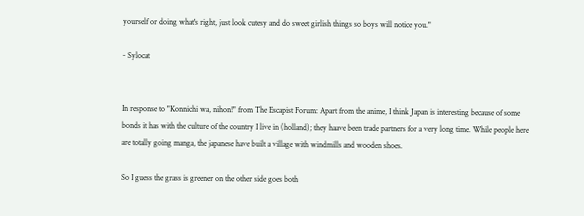yourself or doing what's right, just look cutesy and do sweet girlish things so boys will notice you."

- Sylocat


In response to "Konnichi wa, nihon!" from The Escapist Forum: Apart from the anime, I think Japan is interesting because of some bonds it has with the culture of the country I live in (holland); they haave been trade partners for a very long time. While people here are totally going manga, the japanese have built a village with windmills and wooden shoes.

So I guess the grass is greener on the other side goes both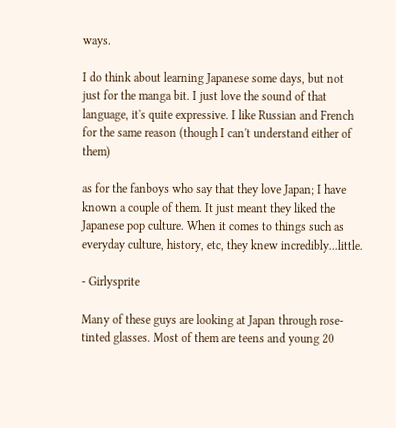ways.

I do think about learning Japanese some days, but not just for the manga bit. I just love the sound of that language, it's quite expressive. I like Russian and French for the same reason (though I can't understand either of them)

as for the fanboys who say that they love Japan; I have known a couple of them. It just meant they liked the Japanese pop culture. When it comes to things such as everyday culture, history, etc, they knew incredibly...little.

- Girlysprite

Many of these guys are looking at Japan through rose-tinted glasses. Most of them are teens and young 20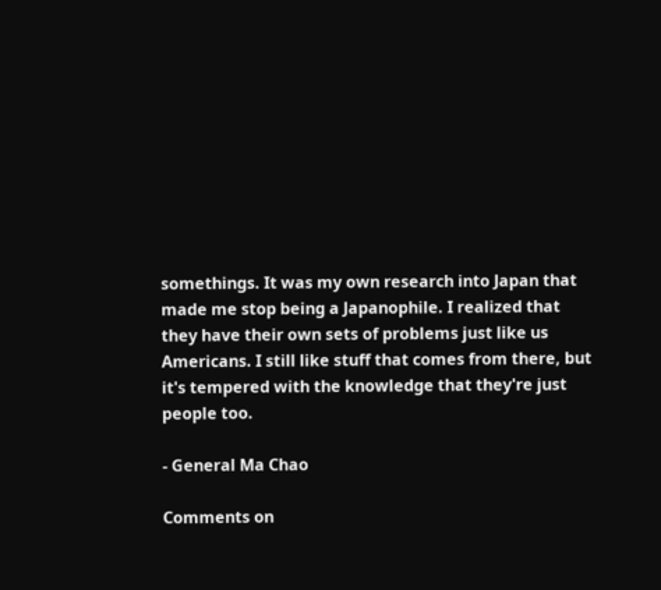somethings. It was my own research into Japan that made me stop being a Japanophile. I realized that they have their own sets of problems just like us Americans. I still like stuff that comes from there, but it's tempered with the knowledge that they're just people too.

- General Ma Chao

Comments on